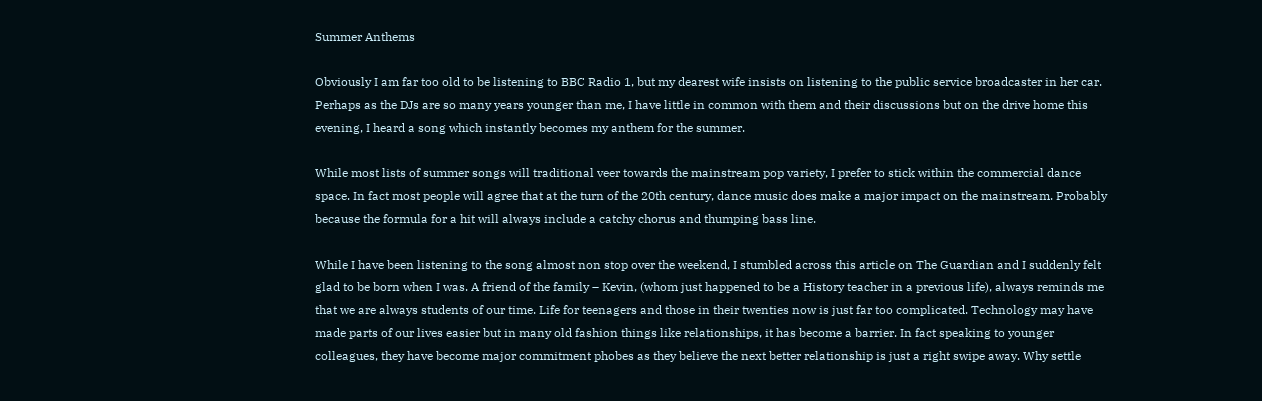Summer Anthems

Obviously I am far too old to be listening to BBC Radio 1, but my dearest wife insists on listening to the public service broadcaster in her car. Perhaps as the DJs are so many years younger than me, I have little in common with them and their discussions but on the drive home this evening, I heard a song which instantly becomes my anthem for the summer.

While most lists of summer songs will traditional veer towards the mainstream pop variety, I prefer to stick within the commercial dance space. In fact most people will agree that at the turn of the 20th century, dance music does make a major impact on the mainstream. Probably because the formula for a hit will always include a catchy chorus and thumping bass line.

While I have been listening to the song almost non stop over the weekend, I stumbled across this article on The Guardian and I suddenly felt glad to be born when I was. A friend of the family – Kevin, (whom just happened to be a History teacher in a previous life), always reminds me that we are always students of our time. Life for teenagers and those in their twenties now is just far too complicated. Technology may have made parts of our lives easier but in many old fashion things like relationships, it has become a barrier. In fact speaking to younger colleagues, they have become major commitment phobes as they believe the next better relationship is just a right swipe away. Why settle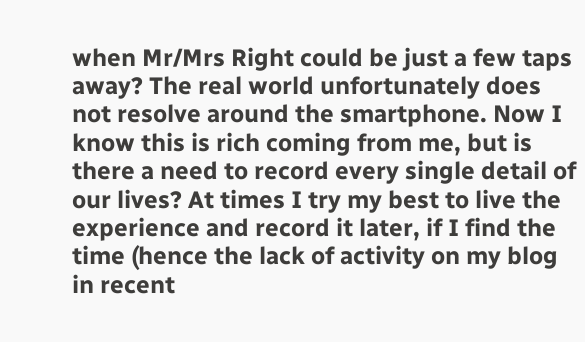when Mr/Mrs Right could be just a few taps away? The real world unfortunately does not resolve around the smartphone. Now I know this is rich coming from me, but is there a need to record every single detail of our lives? At times I try my best to live the experience and record it later, if I find the time (hence the lack of activity on my blog in recent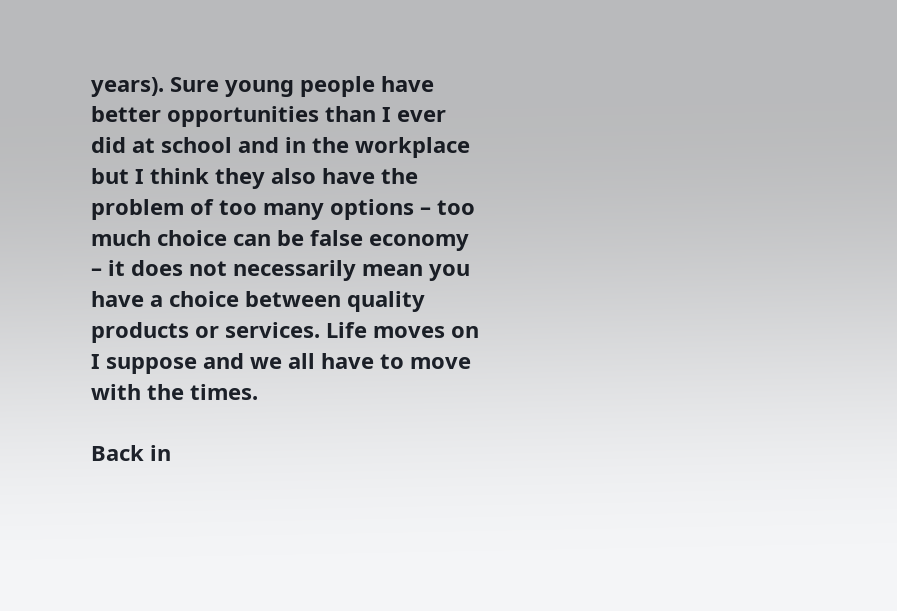years). Sure young people have better opportunities than I ever did at school and in the workplace but I think they also have the problem of too many options – too much choice can be false economy – it does not necessarily mean you have a choice between quality products or services. Life moves on I suppose and we all have to move with the times.

Back in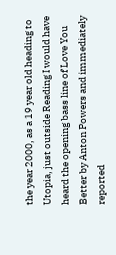the year 2000, as a 19 year old heading to Utopia, just outside Reading I would have heard the opening bass line of Love You Better by Anton Powers and immediately reported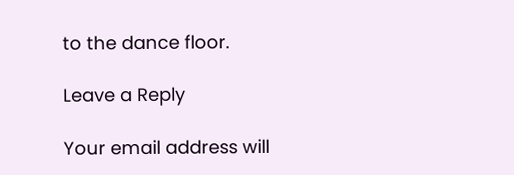to the dance floor.

Leave a Reply

Your email address will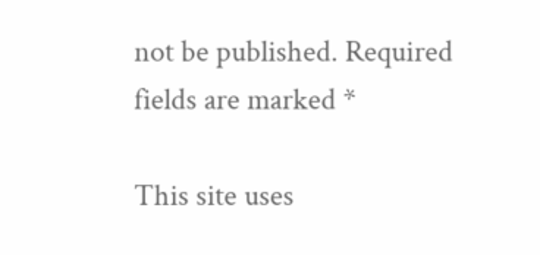not be published. Required fields are marked *

This site uses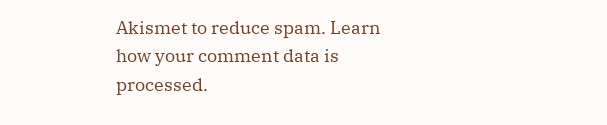Akismet to reduce spam. Learn how your comment data is processed.